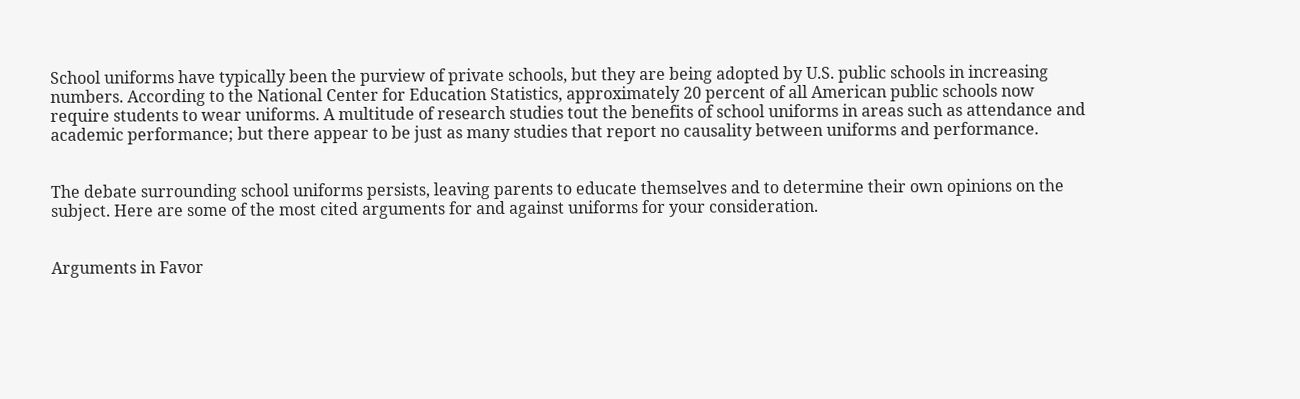School uniforms have typically been the purview of private schools, but they are being adopted by U.S. public schools in increasing numbers. According to the National Center for Education Statistics, approximately 20 percent of all American public schools now require students to wear uniforms. A multitude of research studies tout the benefits of school uniforms in areas such as attendance and academic performance; but there appear to be just as many studies that report no causality between uniforms and performance.


The debate surrounding school uniforms persists, leaving parents to educate themselves and to determine their own opinions on the subject. Here are some of the most cited arguments for and against uniforms for your consideration.


Arguments in Favor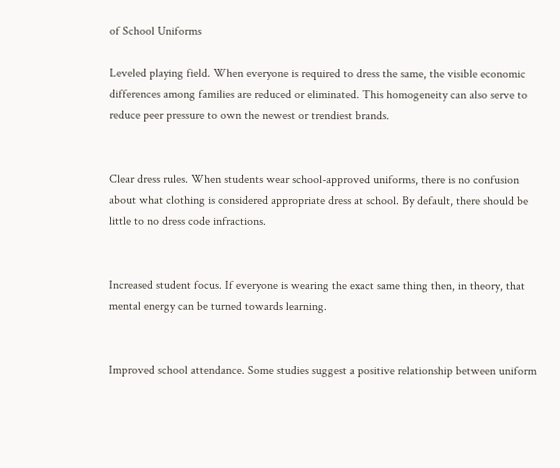of School Uniforms

Leveled playing field. When everyone is required to dress the same, the visible economic differences among families are reduced or eliminated. This homogeneity can also serve to reduce peer pressure to own the newest or trendiest brands.


Clear dress rules. When students wear school-approved uniforms, there is no confusion about what clothing is considered appropriate dress at school. By default, there should be little to no dress code infractions.


Increased student focus. If everyone is wearing the exact same thing then, in theory, that mental energy can be turned towards learning.


Improved school attendance. Some studies suggest a positive relationship between uniform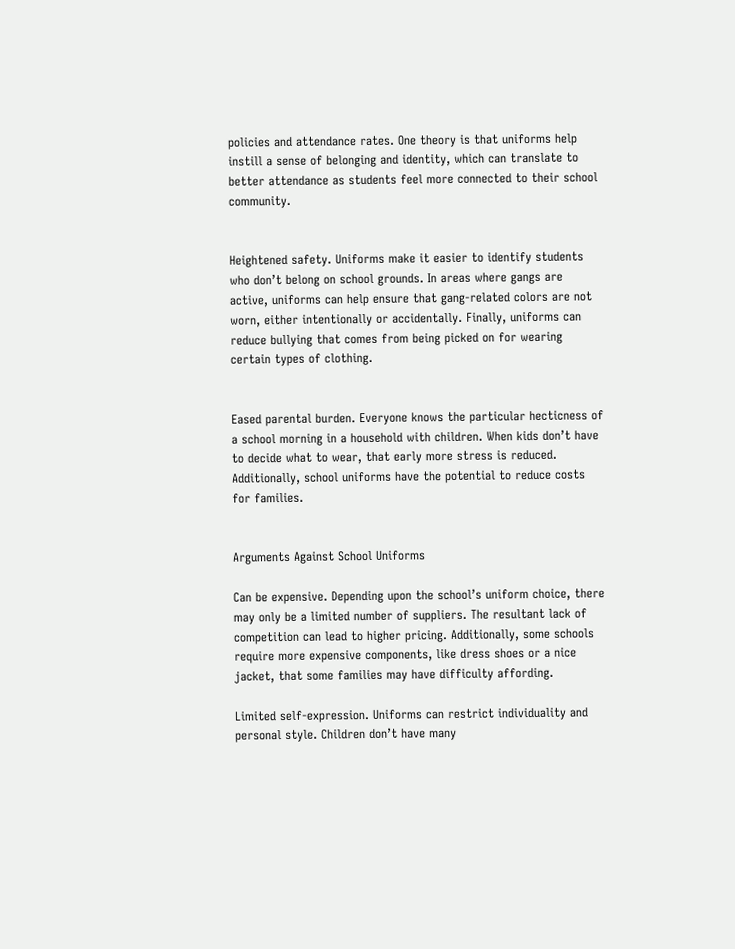policies and attendance rates. One theory is that uniforms help instill a sense of belonging and identity, which can translate to better attendance as students feel more connected to their school community.


Heightened safety. Uniforms make it easier to identify students who don’t belong on school grounds. In areas where gangs are active, uniforms can help ensure that gang-related colors are not worn, either intentionally or accidentally. Finally, uniforms can reduce bullying that comes from being picked on for wearing certain types of clothing.


Eased parental burden. Everyone knows the particular hecticness of a school morning in a household with children. When kids don’t have to decide what to wear, that early more stress is reduced. Additionally, school uniforms have the potential to reduce costs for families.


Arguments Against School Uniforms

Can be expensive. Depending upon the school’s uniform choice, there may only be a limited number of suppliers. The resultant lack of competition can lead to higher pricing. Additionally, some schools require more expensive components, like dress shoes or a nice jacket, that some families may have difficulty affording.

Limited self-expression. Uniforms can restrict individuality and personal style. Children don’t have many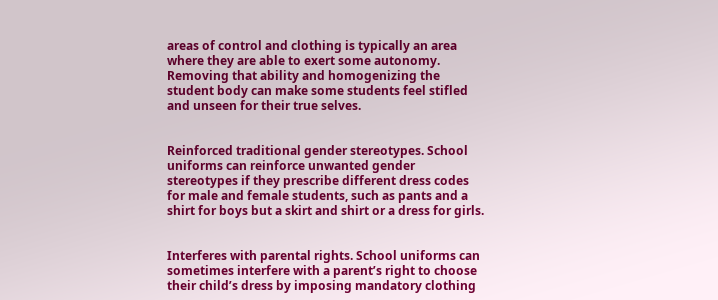areas of control and clothing is typically an area where they are able to exert some autonomy. Removing that ability and homogenizing the student body can make some students feel stifled and unseen for their true selves.


Reinforced traditional gender stereotypes. School uniforms can reinforce unwanted gender stereotypes if they prescribe different dress codes for male and female students, such as pants and a shirt for boys but a skirt and shirt or a dress for girls.


Interferes with parental rights. School uniforms can sometimes interfere with a parent’s right to choose their child’s dress by imposing mandatory clothing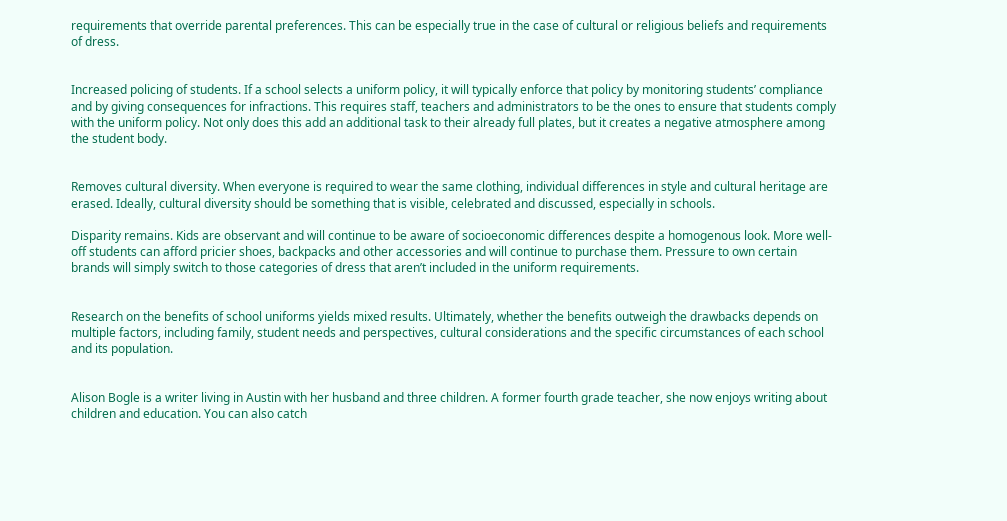requirements that override parental preferences. This can be especially true in the case of cultural or religious beliefs and requirements of dress.


Increased policing of students. If a school selects a uniform policy, it will typically enforce that policy by monitoring students’ compliance and by giving consequences for infractions. This requires staff, teachers and administrators to be the ones to ensure that students comply with the uniform policy. Not only does this add an additional task to their already full plates, but it creates a negative atmosphere among the student body.


Removes cultural diversity. When everyone is required to wear the same clothing, individual differences in style and cultural heritage are erased. Ideally, cultural diversity should be something that is visible, celebrated and discussed, especially in schools.

Disparity remains. Kids are observant and will continue to be aware of socioeconomic differences despite a homogenous look. More well-off students can afford pricier shoes, backpacks and other accessories and will continue to purchase them. Pressure to own certain brands will simply switch to those categories of dress that aren’t included in the uniform requirements.


Research on the benefits of school uniforms yields mixed results. Ultimately, whether the benefits outweigh the drawbacks depends on multiple factors, including family, student needs and perspectives, cultural considerations and the specific circumstances of each school and its population.


Alison Bogle is a writer living in Austin with her husband and three children. A former fourth grade teacher, she now enjoys writing about children and education. You can also catch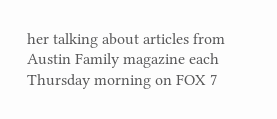her talking about articles from Austin Family magazine each Thursday morning on FOX 7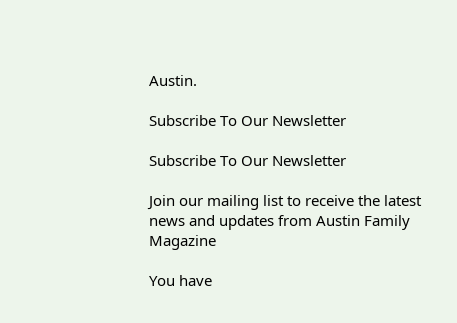Austin.

Subscribe To Our Newsletter

Subscribe To Our Newsletter

Join our mailing list to receive the latest news and updates from Austin Family Magazine

You have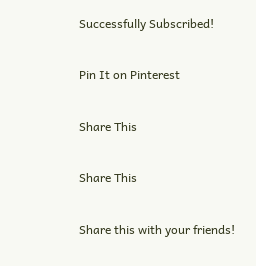Successfully Subscribed!

Pin It on Pinterest

Share This

Share This

Share this with your friends!